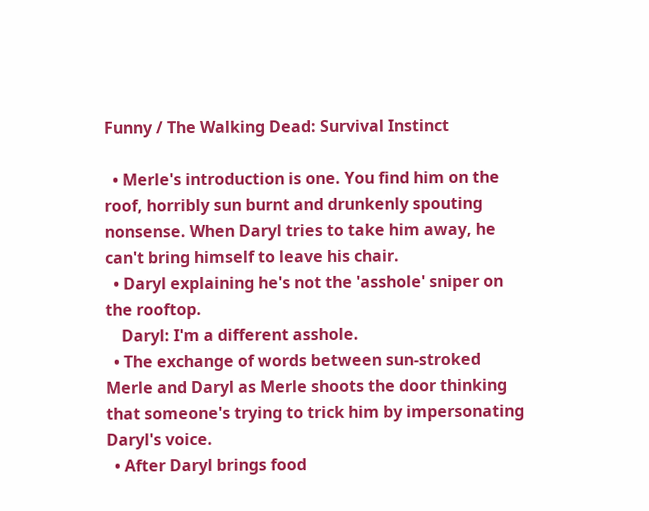Funny / The Walking Dead: Survival Instinct

  • Merle's introduction is one. You find him on the roof, horribly sun burnt and drunkenly spouting nonsense. When Daryl tries to take him away, he can't bring himself to leave his chair.
  • Daryl explaining he's not the 'asshole' sniper on the rooftop.
    Daryl: I'm a different asshole.
  • The exchange of words between sun-stroked Merle and Daryl as Merle shoots the door thinking that someone's trying to trick him by impersonating Daryl's voice.
  • After Daryl brings food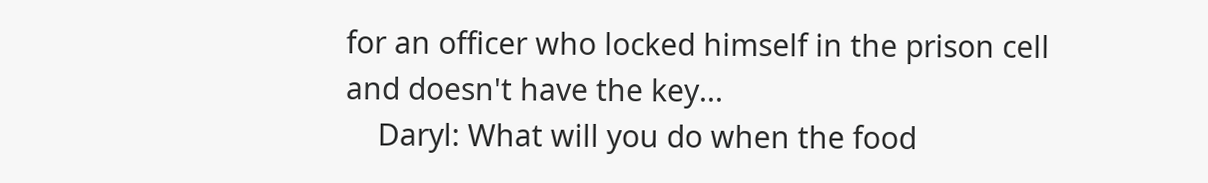for an officer who locked himself in the prison cell and doesn't have the key...
    Daryl: What will you do when the food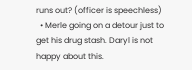runs out? (officer is speechless)
  • Merle going on a detour just to get his drug stash. Daryl is not happy about this.